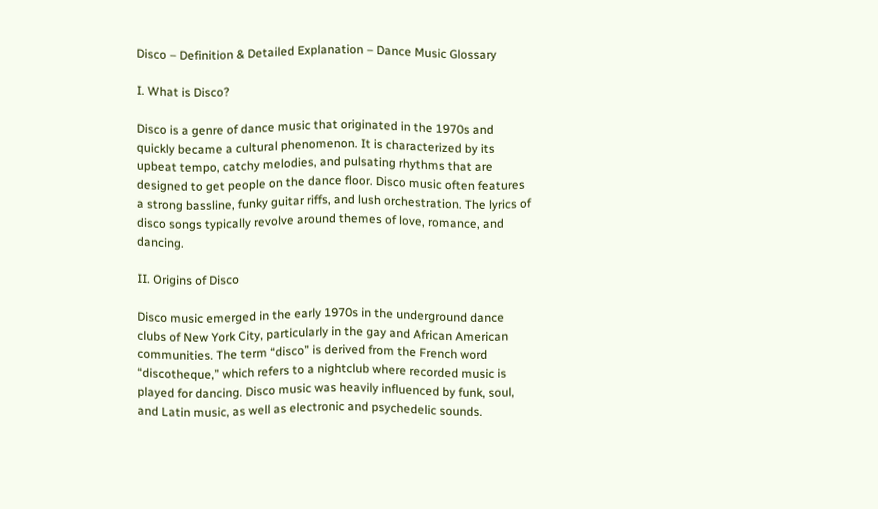Disco – Definition & Detailed Explanation – Dance Music Glossary

I. What is Disco?

Disco is a genre of dance music that originated in the 1970s and quickly became a cultural phenomenon. It is characterized by its upbeat tempo, catchy melodies, and pulsating rhythms that are designed to get people on the dance floor. Disco music often features a strong bassline, funky guitar riffs, and lush orchestration. The lyrics of disco songs typically revolve around themes of love, romance, and dancing.

II. Origins of Disco

Disco music emerged in the early 1970s in the underground dance clubs of New York City, particularly in the gay and African American communities. The term “disco” is derived from the French word “discotheque,” which refers to a nightclub where recorded music is played for dancing. Disco music was heavily influenced by funk, soul, and Latin music, as well as electronic and psychedelic sounds.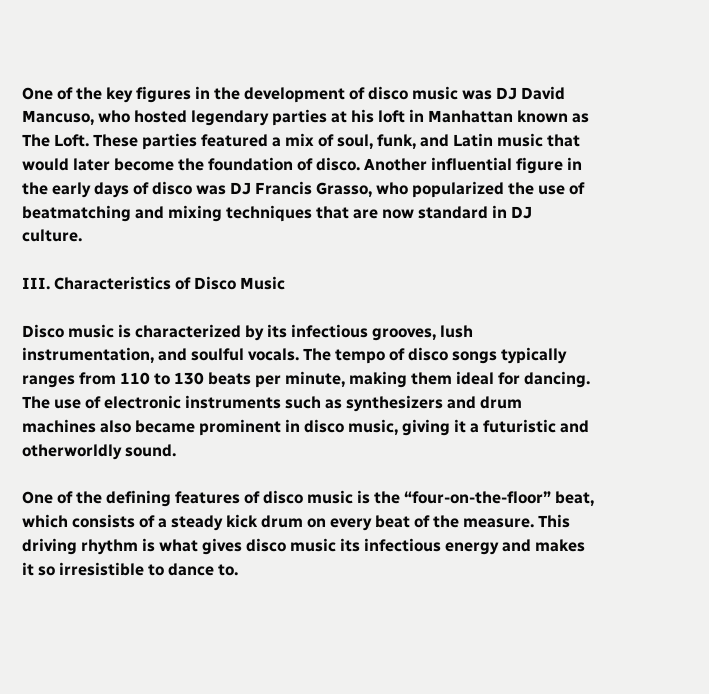One of the key figures in the development of disco music was DJ David Mancuso, who hosted legendary parties at his loft in Manhattan known as The Loft. These parties featured a mix of soul, funk, and Latin music that would later become the foundation of disco. Another influential figure in the early days of disco was DJ Francis Grasso, who popularized the use of beatmatching and mixing techniques that are now standard in DJ culture.

III. Characteristics of Disco Music

Disco music is characterized by its infectious grooves, lush instrumentation, and soulful vocals. The tempo of disco songs typically ranges from 110 to 130 beats per minute, making them ideal for dancing. The use of electronic instruments such as synthesizers and drum machines also became prominent in disco music, giving it a futuristic and otherworldly sound.

One of the defining features of disco music is the “four-on-the-floor” beat, which consists of a steady kick drum on every beat of the measure. This driving rhythm is what gives disco music its infectious energy and makes it so irresistible to dance to.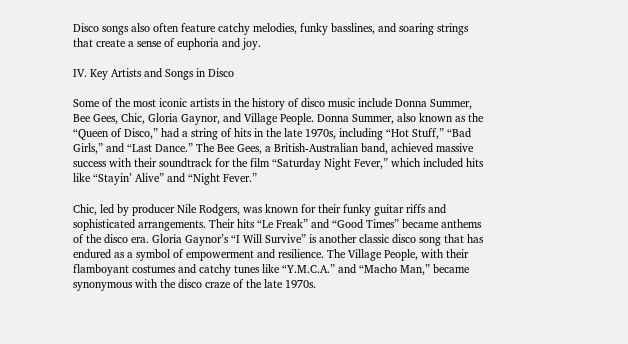Disco songs also often feature catchy melodies, funky basslines, and soaring strings that create a sense of euphoria and joy.

IV. Key Artists and Songs in Disco

Some of the most iconic artists in the history of disco music include Donna Summer, Bee Gees, Chic, Gloria Gaynor, and Village People. Donna Summer, also known as the “Queen of Disco,” had a string of hits in the late 1970s, including “Hot Stuff,” “Bad Girls,” and “Last Dance.” The Bee Gees, a British-Australian band, achieved massive success with their soundtrack for the film “Saturday Night Fever,” which included hits like “Stayin’ Alive” and “Night Fever.”

Chic, led by producer Nile Rodgers, was known for their funky guitar riffs and sophisticated arrangements. Their hits “Le Freak” and “Good Times” became anthems of the disco era. Gloria Gaynor’s “I Will Survive” is another classic disco song that has endured as a symbol of empowerment and resilience. The Village People, with their flamboyant costumes and catchy tunes like “Y.M.C.A.” and “Macho Man,” became synonymous with the disco craze of the late 1970s.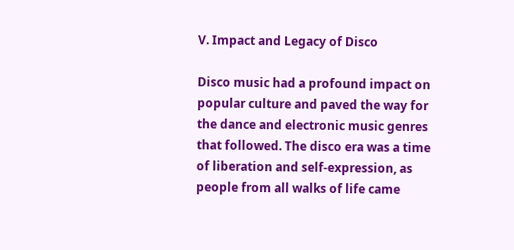V. Impact and Legacy of Disco

Disco music had a profound impact on popular culture and paved the way for the dance and electronic music genres that followed. The disco era was a time of liberation and self-expression, as people from all walks of life came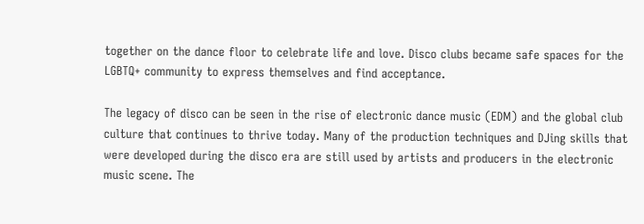together on the dance floor to celebrate life and love. Disco clubs became safe spaces for the LGBTQ+ community to express themselves and find acceptance.

The legacy of disco can be seen in the rise of electronic dance music (EDM) and the global club culture that continues to thrive today. Many of the production techniques and DJing skills that were developed during the disco era are still used by artists and producers in the electronic music scene. The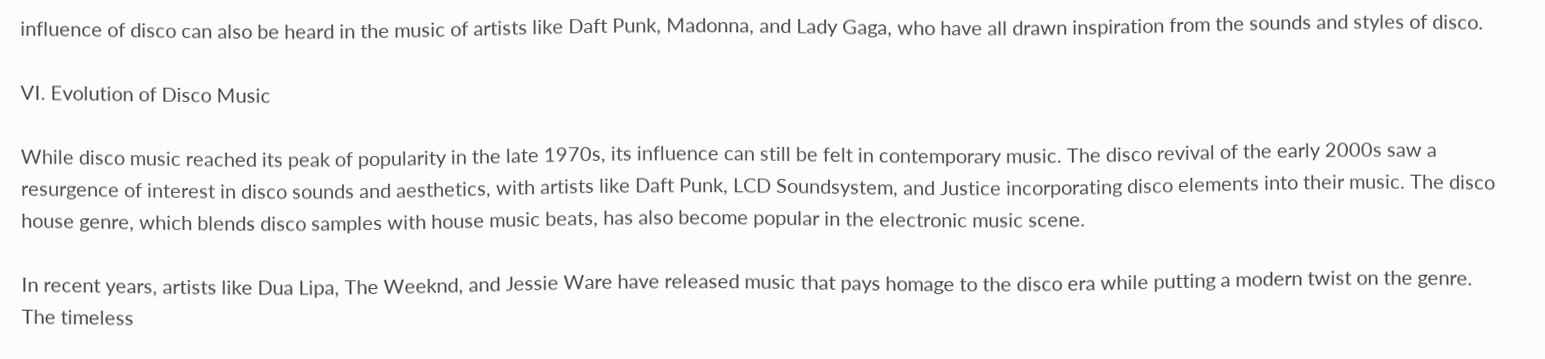influence of disco can also be heard in the music of artists like Daft Punk, Madonna, and Lady Gaga, who have all drawn inspiration from the sounds and styles of disco.

VI. Evolution of Disco Music

While disco music reached its peak of popularity in the late 1970s, its influence can still be felt in contemporary music. The disco revival of the early 2000s saw a resurgence of interest in disco sounds and aesthetics, with artists like Daft Punk, LCD Soundsystem, and Justice incorporating disco elements into their music. The disco house genre, which blends disco samples with house music beats, has also become popular in the electronic music scene.

In recent years, artists like Dua Lipa, The Weeknd, and Jessie Ware have released music that pays homage to the disco era while putting a modern twist on the genre. The timeless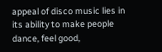appeal of disco music lies in its ability to make people dance, feel good,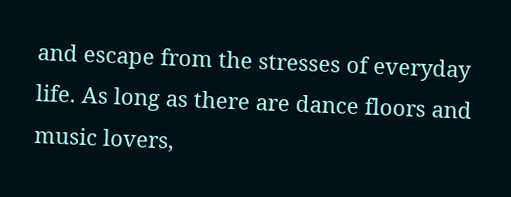and escape from the stresses of everyday life. As long as there are dance floors and music lovers,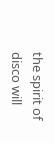the spirit of disco will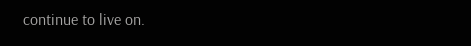continue to live on.